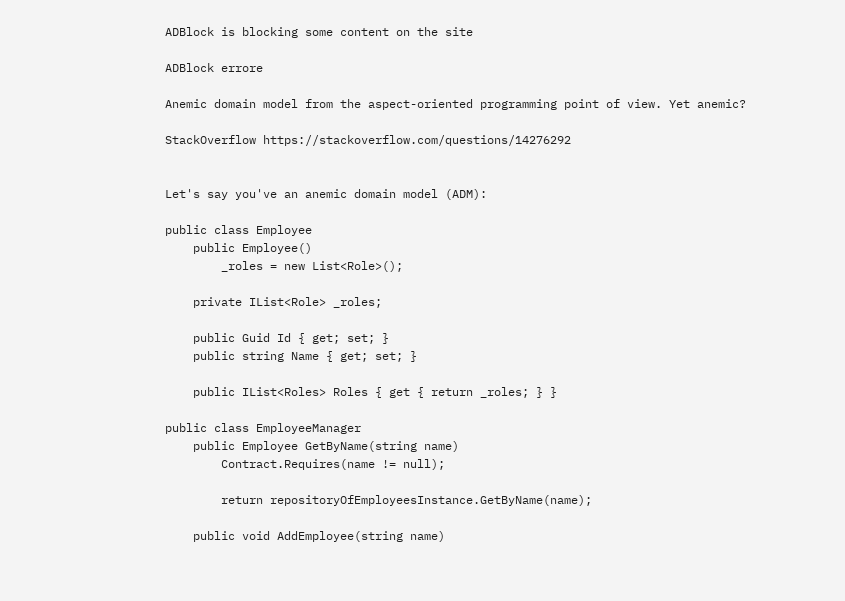ADBlock is blocking some content on the site

ADBlock errore

Anemic domain model from the aspect-oriented programming point of view. Yet anemic?

StackOverflow https://stackoverflow.com/questions/14276292


Let's say you've an anemic domain model (ADM):

public class Employee
    public Employee()
        _roles = new List<Role>();

    private IList<Role> _roles;

    public Guid Id { get; set; }
    public string Name { get; set; }

    public IList<Roles> Roles { get { return _roles; } }

public class EmployeeManager
    public Employee GetByName(string name)
        Contract.Requires(name != null);

        return repositoryOfEmployeesInstance.GetByName(name);

    public void AddEmployee(string name)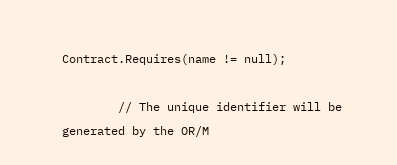Contract.Requires(name != null);

        // The unique identifier will be generated by the OR/M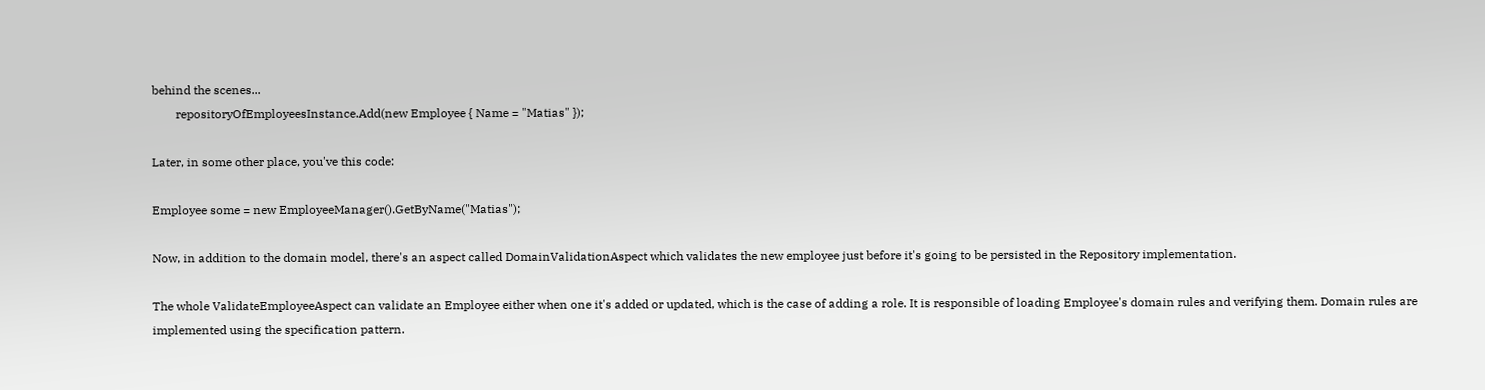behind the scenes...
        repositoryOfEmployeesInstance.Add(new Employee { Name = "Matias" });

Later, in some other place, you've this code:

Employee some = new EmployeeManager().GetByName("Matias");

Now, in addition to the domain model, there's an aspect called DomainValidationAspect which validates the new employee just before it's going to be persisted in the Repository implementation.

The whole ValidateEmployeeAspect can validate an Employee either when one it's added or updated, which is the case of adding a role. It is responsible of loading Employee's domain rules and verifying them. Domain rules are implemented using the specification pattern.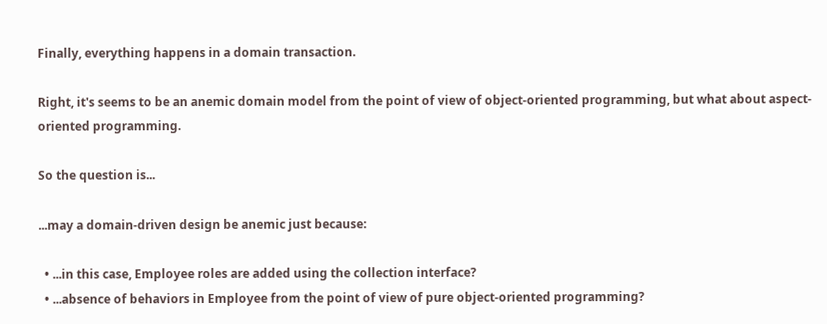Finally, everything happens in a domain transaction.

Right, it's seems to be an anemic domain model from the point of view of object-oriented programming, but what about aspect-oriented programming.

So the question is...

...may a domain-driven design be anemic just because:

  • ...in this case, Employee roles are added using the collection interface?
  • ...absence of behaviors in Employee from the point of view of pure object-oriented programming?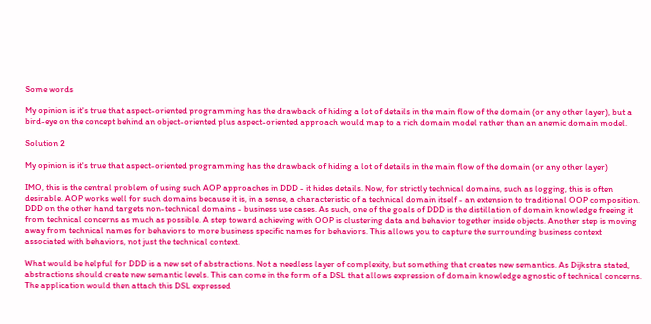Some words

My opinion is it's true that aspect-oriented programming has the drawback of hiding a lot of details in the main flow of the domain (or any other layer), but a bird-eye on the concept behind an object-oriented plus aspect-oriented approach would map to a rich domain model rather than an anemic domain model.

Solution 2

My opinion is it's true that aspect-oriented programming has the drawback of hiding a lot of details in the main flow of the domain (or any other layer)

IMO, this is the central problem of using such AOP approaches in DDD - it hides details. Now, for strictly technical domains, such as logging, this is often desirable. AOP works well for such domains because it is, in a sense, a characteristic of a technical domain itself - an extension to traditional OOP composition. DDD on the other hand targets non-technical domains - business use cases. As such, one of the goals of DDD is the distillation of domain knowledge freeing it from technical concerns as much as possible. A step toward achieving with OOP is clustering data and behavior together inside objects. Another step is moving away from technical names for behaviors to more business specific names for behaviors. This allows you to capture the surrounding business context associated with behaviors, not just the technical context.

What would be helpful for DDD is a new set of abstractions. Not a needless layer of complexity, but something that creates new semantics. As Dijkstra stated, abstractions should create new semantic levels. This can come in the form of a DSL that allows expression of domain knowledge agnostic of technical concerns. The application would then attach this DSL expressed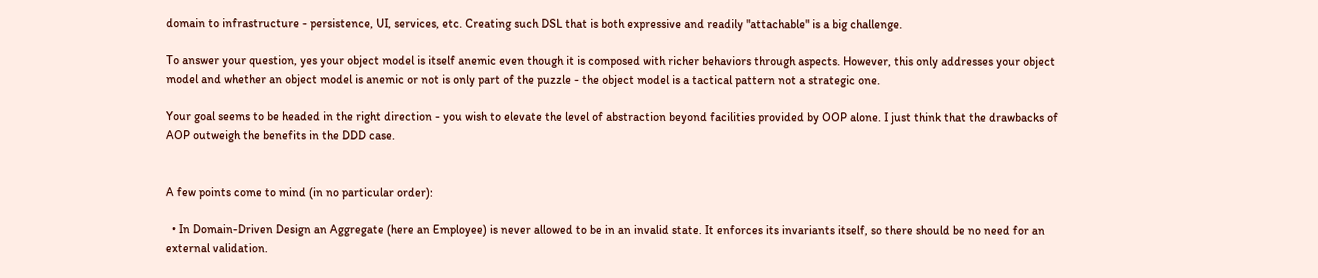domain to infrastructure - persistence, UI, services, etc. Creating such DSL that is both expressive and readily "attachable" is a big challenge.

To answer your question, yes your object model is itself anemic even though it is composed with richer behaviors through aspects. However, this only addresses your object model and whether an object model is anemic or not is only part of the puzzle - the object model is a tactical pattern not a strategic one.

Your goal seems to be headed in the right direction - you wish to elevate the level of abstraction beyond facilities provided by OOP alone. I just think that the drawbacks of AOP outweigh the benefits in the DDD case.


A few points come to mind (in no particular order):

  • In Domain-Driven Design an Aggregate (here an Employee) is never allowed to be in an invalid state. It enforces its invariants itself, so there should be no need for an external validation.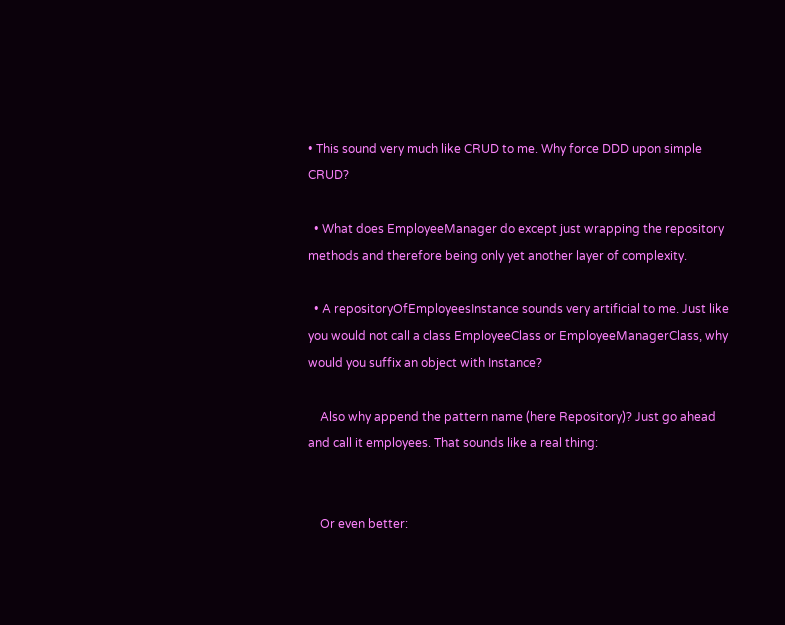• This sound very much like CRUD to me. Why force DDD upon simple CRUD?

  • What does EmployeeManager do except just wrapping the repository methods and therefore being only yet another layer of complexity.

  • A repositoryOfEmployeesInstance sounds very artificial to me. Just like you would not call a class EmployeeClass or EmployeeManagerClass, why would you suffix an object with Instance?

    Also why append the pattern name (here Repository)? Just go ahead and call it employees. That sounds like a real thing:


    Or even better: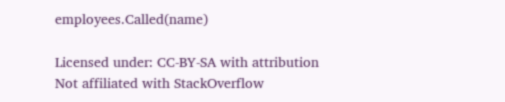employees.Called(name)

Licensed under: CC-BY-SA with attribution
Not affiliated with StackOverflow